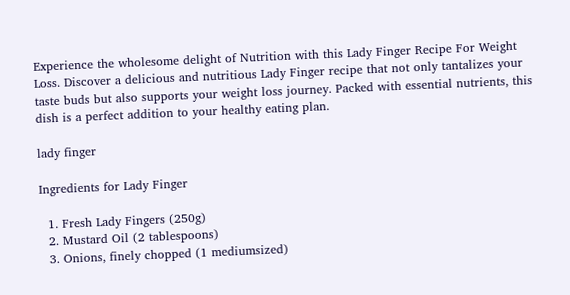Experience the wholesome delight of Nutrition with this Lady Finger Recipe For Weight Loss. Discover a delicious and nutritious Lady Finger recipe that not only tantalizes your taste buds but also supports your weight loss journey. Packed with essential nutrients, this dish is a perfect addition to your healthy eating plan.

lady finger

Ingredients for Lady Finger

  1. Fresh Lady Fingers (250g)
  2. Mustard Oil (2 tablespoons)
  3. Onions, finely chopped (1 mediumsized)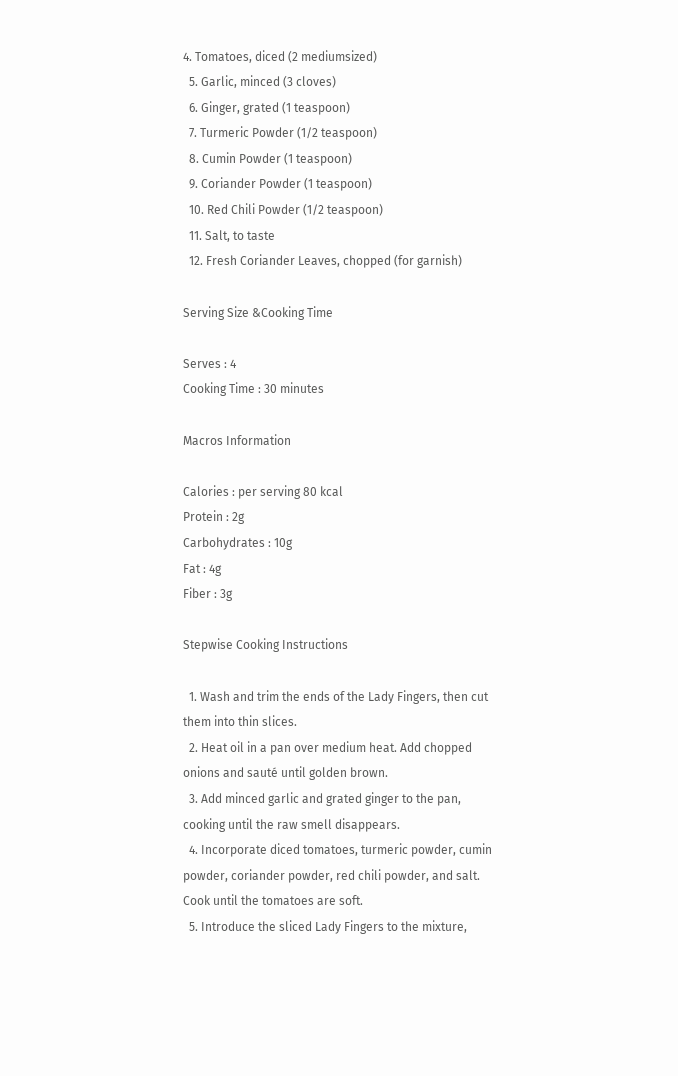4. Tomatoes, diced (2 mediumsized)
  5. Garlic, minced (3 cloves)
  6. Ginger, grated (1 teaspoon)
  7. Turmeric Powder (1/2 teaspoon)
  8. Cumin Powder (1 teaspoon)
  9. Coriander Powder (1 teaspoon)
  10. Red Chili Powder (1/2 teaspoon)
  11. Salt, to taste
  12. Fresh Coriander Leaves, chopped (for garnish)

Serving Size &Cooking Time

Serves : 4
Cooking Time : 30 minutes

Macros Information

Calories : per serving 80 kcal
Protein : 2g
Carbohydrates : 10g
Fat : 4g
Fiber : 3g

Stepwise Cooking Instructions

  1. Wash and trim the ends of the Lady Fingers, then cut them into thin slices.
  2. Heat oil in a pan over medium heat. Add chopped onions and sauté until golden brown.
  3. Add minced garlic and grated ginger to the pan, cooking until the raw smell disappears.
  4. Incorporate diced tomatoes, turmeric powder, cumin powder, coriander powder, red chili powder, and salt. Cook until the tomatoes are soft.
  5. Introduce the sliced Lady Fingers to the mixture,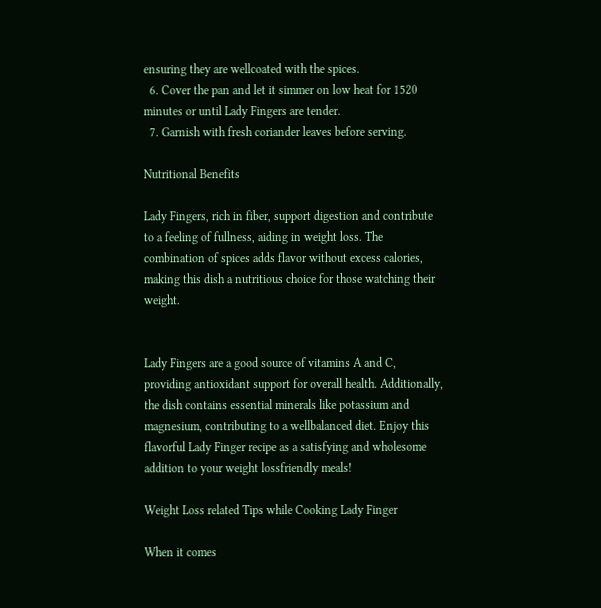ensuring they are wellcoated with the spices.
  6. Cover the pan and let it simmer on low heat for 1520 minutes or until Lady Fingers are tender.
  7. Garnish with fresh coriander leaves before serving.

Nutritional Benefits

Lady Fingers, rich in fiber, support digestion and contribute to a feeling of fullness, aiding in weight loss. The combination of spices adds flavor without excess calories, making this dish a nutritious choice for those watching their weight.


Lady Fingers are a good source of vitamins A and C, providing antioxidant support for overall health. Additionally, the dish contains essential minerals like potassium and magnesium, contributing to a wellbalanced diet. Enjoy this flavorful Lady Finger recipe as a satisfying and wholesome addition to your weight lossfriendly meals!

Weight Loss related Tips while Cooking Lady Finger

When it comes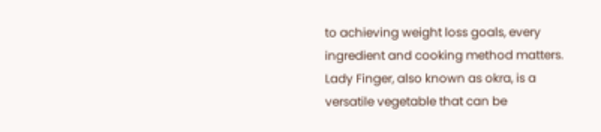to achieving weight loss goals, every ingredient and cooking method matters. Lady Finger, also known as okra, is a versatile vegetable that can be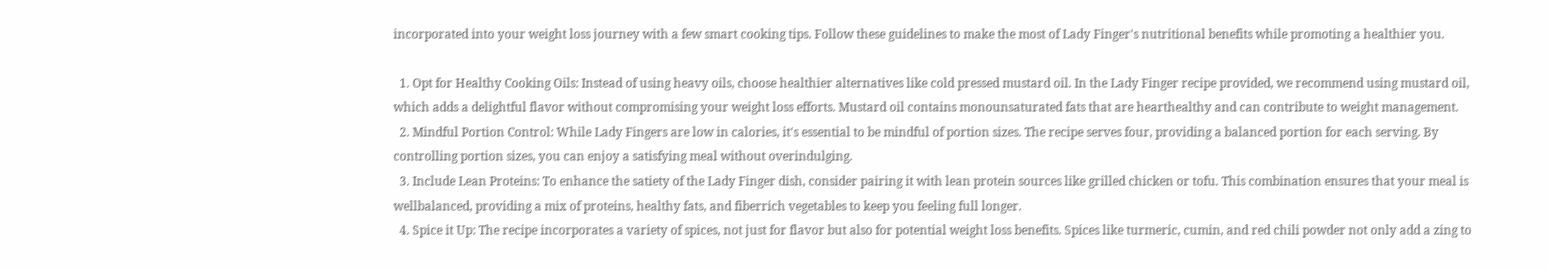incorporated into your weight loss journey with a few smart cooking tips. Follow these guidelines to make the most of Lady Finger's nutritional benefits while promoting a healthier you.

  1. Opt for Healthy Cooking Oils: Instead of using heavy oils, choose healthier alternatives like cold pressed mustard oil. In the Lady Finger recipe provided, we recommend using mustard oil, which adds a delightful flavor without compromising your weight loss efforts. Mustard oil contains monounsaturated fats that are hearthealthy and can contribute to weight management.
  2. Mindful Portion Control: While Lady Fingers are low in calories, it's essential to be mindful of portion sizes. The recipe serves four, providing a balanced portion for each serving. By controlling portion sizes, you can enjoy a satisfying meal without overindulging.
  3. Include Lean Proteins: To enhance the satiety of the Lady Finger dish, consider pairing it with lean protein sources like grilled chicken or tofu. This combination ensures that your meal is wellbalanced, providing a mix of proteins, healthy fats, and fiberrich vegetables to keep you feeling full longer.
  4. Spice it Up: The recipe incorporates a variety of spices, not just for flavor but also for potential weight loss benefits. Spices like turmeric, cumin, and red chili powder not only add a zing to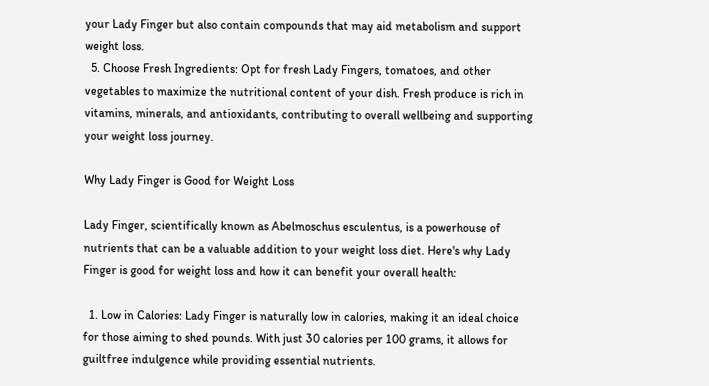your Lady Finger but also contain compounds that may aid metabolism and support weight loss.
  5. Choose Fresh Ingredients: Opt for fresh Lady Fingers, tomatoes, and other vegetables to maximize the nutritional content of your dish. Fresh produce is rich in vitamins, minerals, and antioxidants, contributing to overall wellbeing and supporting your weight loss journey.

Why Lady Finger is Good for Weight Loss

Lady Finger, scientifically known as Abelmoschus esculentus, is a powerhouse of nutrients that can be a valuable addition to your weight loss diet. Here's why Lady Finger is good for weight loss and how it can benefit your overall health:

  1. Low in Calories: Lady Finger is naturally low in calories, making it an ideal choice for those aiming to shed pounds. With just 30 calories per 100 grams, it allows for guiltfree indulgence while providing essential nutrients.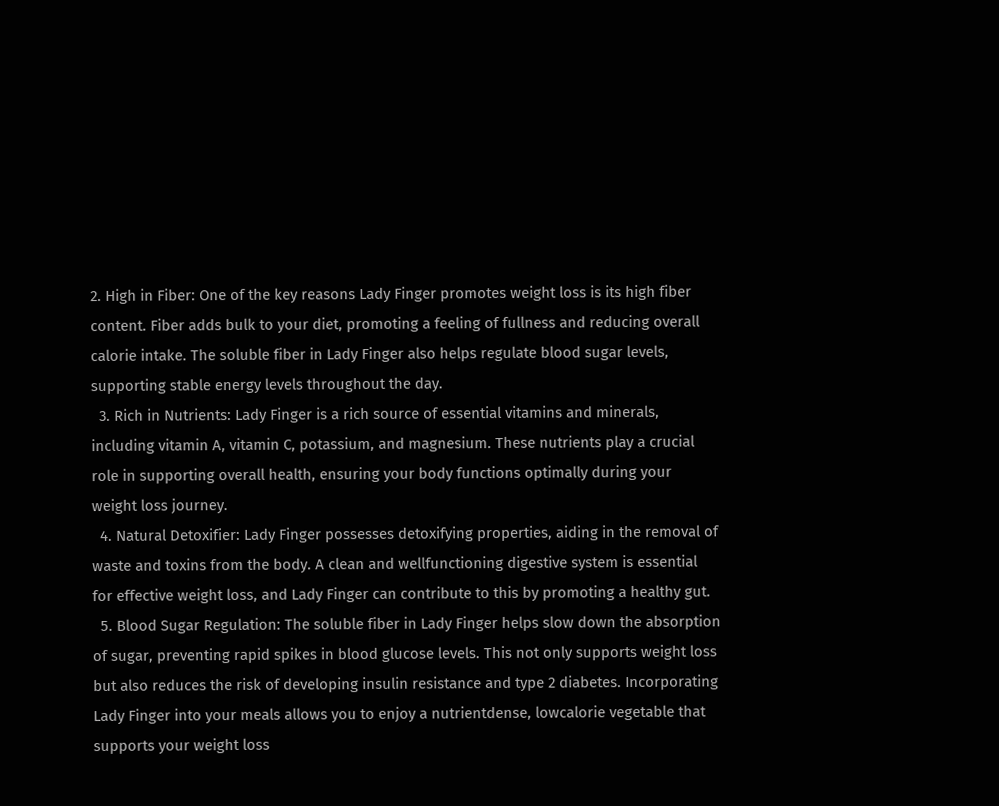2. High in Fiber: One of the key reasons Lady Finger promotes weight loss is its high fiber content. Fiber adds bulk to your diet, promoting a feeling of fullness and reducing overall calorie intake. The soluble fiber in Lady Finger also helps regulate blood sugar levels, supporting stable energy levels throughout the day.
  3. Rich in Nutrients: Lady Finger is a rich source of essential vitamins and minerals, including vitamin A, vitamin C, potassium, and magnesium. These nutrients play a crucial role in supporting overall health, ensuring your body functions optimally during your weight loss journey.
  4. Natural Detoxifier: Lady Finger possesses detoxifying properties, aiding in the removal of waste and toxins from the body. A clean and wellfunctioning digestive system is essential for effective weight loss, and Lady Finger can contribute to this by promoting a healthy gut.
  5. Blood Sugar Regulation: The soluble fiber in Lady Finger helps slow down the absorption of sugar, preventing rapid spikes in blood glucose levels. This not only supports weight loss but also reduces the risk of developing insulin resistance and type 2 diabetes. Incorporating Lady Finger into your meals allows you to enjoy a nutrientdense, lowcalorie vegetable that supports your weight loss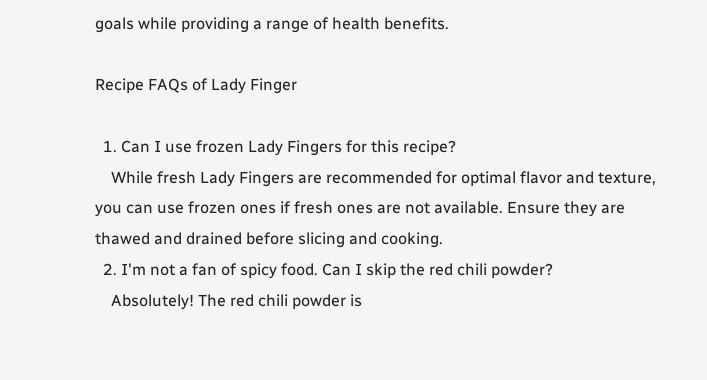goals while providing a range of health benefits.

Recipe FAQs of Lady Finger

  1. Can I use frozen Lady Fingers for this recipe?
    While fresh Lady Fingers are recommended for optimal flavor and texture, you can use frozen ones if fresh ones are not available. Ensure they are thawed and drained before slicing and cooking.
  2. I'm not a fan of spicy food. Can I skip the red chili powder?
    Absolutely! The red chili powder is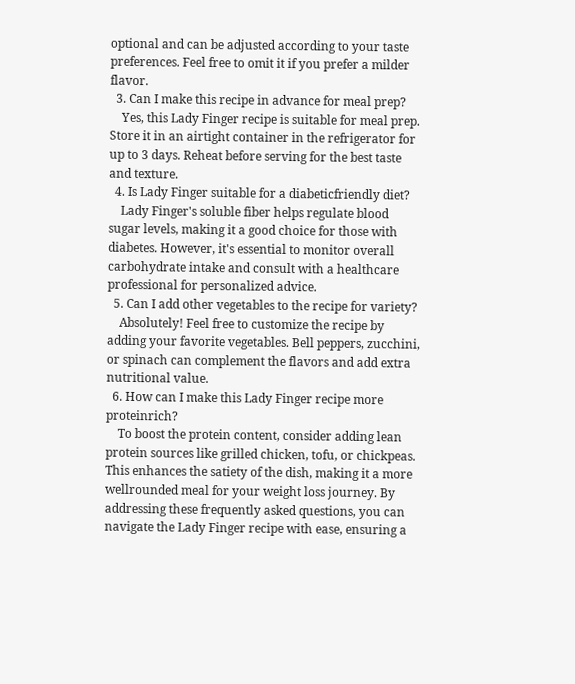optional and can be adjusted according to your taste preferences. Feel free to omit it if you prefer a milder flavor.
  3. Can I make this recipe in advance for meal prep?
    Yes, this Lady Finger recipe is suitable for meal prep. Store it in an airtight container in the refrigerator for up to 3 days. Reheat before serving for the best taste and texture.
  4. Is Lady Finger suitable for a diabeticfriendly diet?
    Lady Finger's soluble fiber helps regulate blood sugar levels, making it a good choice for those with diabetes. However, it's essential to monitor overall carbohydrate intake and consult with a healthcare professional for personalized advice.
  5. Can I add other vegetables to the recipe for variety?
    Absolutely! Feel free to customize the recipe by adding your favorite vegetables. Bell peppers, zucchini, or spinach can complement the flavors and add extra nutritional value.
  6. How can I make this Lady Finger recipe more proteinrich?
    To boost the protein content, consider adding lean protein sources like grilled chicken, tofu, or chickpeas. This enhances the satiety of the dish, making it a more wellrounded meal for your weight loss journey. By addressing these frequently asked questions, you can navigate the Lady Finger recipe with ease, ensuring a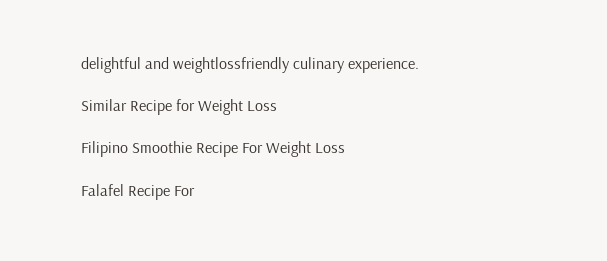delightful and weightlossfriendly culinary experience.

Similar Recipe for Weight Loss

Filipino Smoothie Recipe For Weight Loss

Falafel Recipe For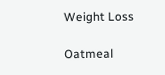Weight Loss

Oatmeal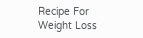Recipe For Weight Loss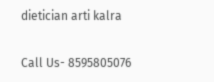dietician arti kalra

Call Us- 8595805076